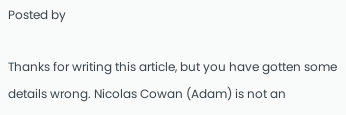Posted by

Thanks for writing this article, but you have gotten some details wrong. Nicolas Cowan (Adam) is not an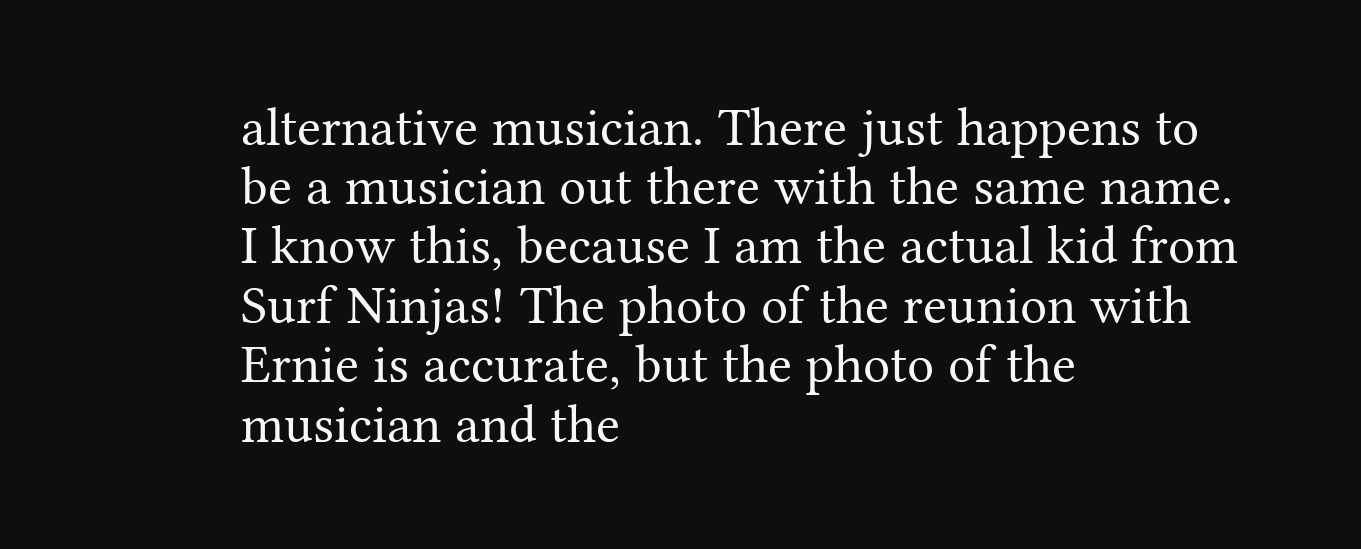alternative musician. There just happens to be a musician out there with the same name. I know this, because I am the actual kid from Surf Ninjas! The photo of the reunion with Ernie is accurate, but the photo of the musician and the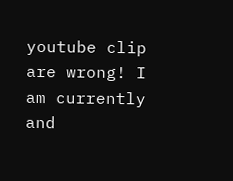youtube clip are wrong! I am currently and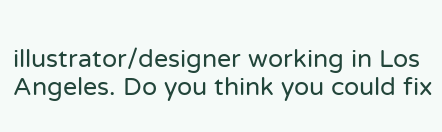illustrator/designer working in Los Angeles. Do you think you could fix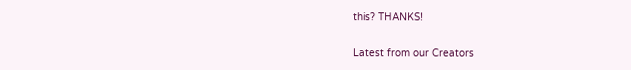this? THANKS!

Latest from our Creators